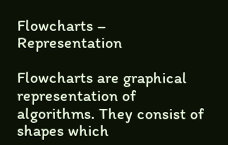Flowcharts – Representation

Flowcharts are graphical representation of algorithms. They consist of shapes which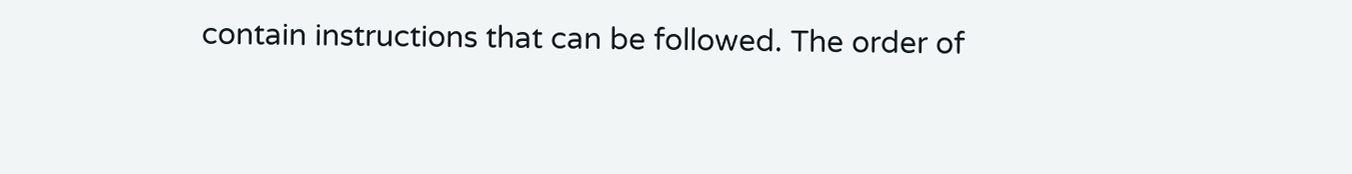contain instructions that can be followed. The order of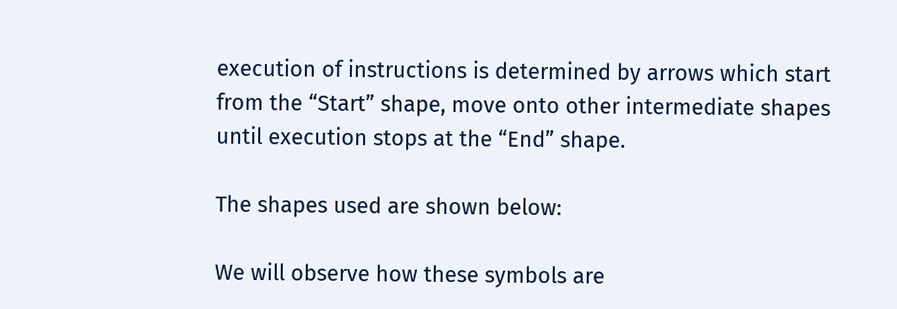execution of instructions is determined by arrows which start from the “Start” shape, move onto other intermediate shapes until execution stops at the “End” shape.

The shapes used are shown below:

We will observe how these symbols are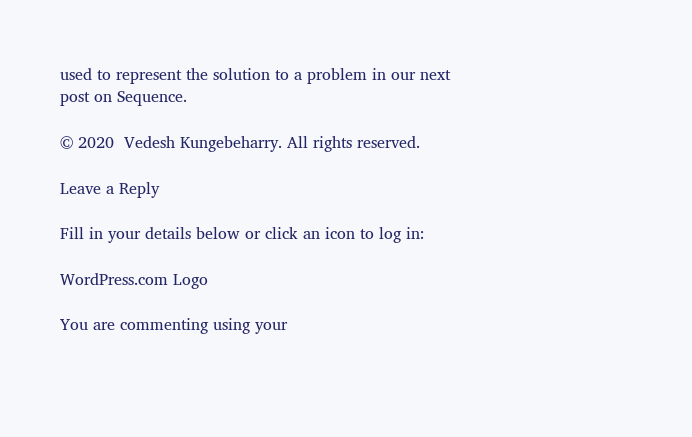used to represent the solution to a problem in our next post on Sequence.

© 2020  Vedesh Kungebeharry. All rights reserved.

Leave a Reply

Fill in your details below or click an icon to log in:

WordPress.com Logo

You are commenting using your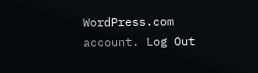WordPress.com account. Log Out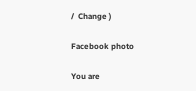/  Change )

Facebook photo

You are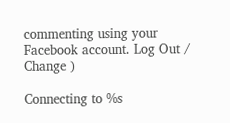commenting using your Facebook account. Log Out /  Change )

Connecting to %s